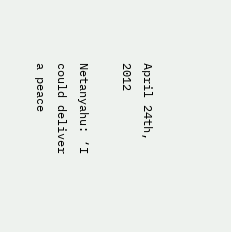April 24th, 2012

Netanyahu: ‘I could deliver a peace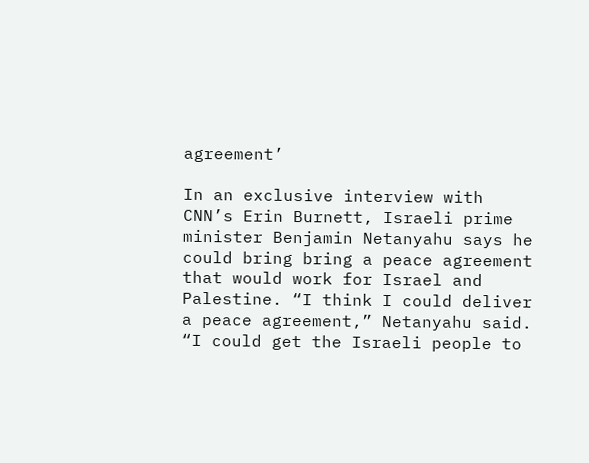agreement’

In an exclusive interview with CNN’s Erin Burnett, Israeli prime minister Benjamin Netanyahu says he could bring bring a peace agreement that would work for Israel and Palestine. “I think I could deliver a peace agreement,” Netanyahu said. “I could get the Israeli people to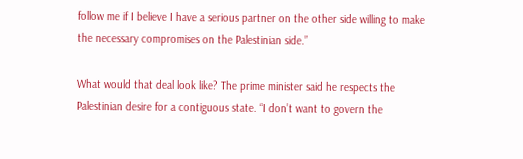follow me if I believe I have a serious partner on the other side willing to make the necessary compromises on the Palestinian side.”

What would that deal look like? The prime minister said he respects the Palestinian desire for a contiguous state. “I don’t want to govern the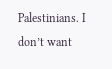Palestinians. I don’t want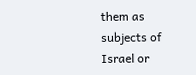them as subjects of Israel or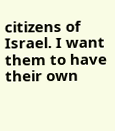citizens of Israel. I want them to have their own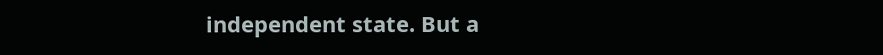independent state. But a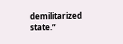demilitarized state.”